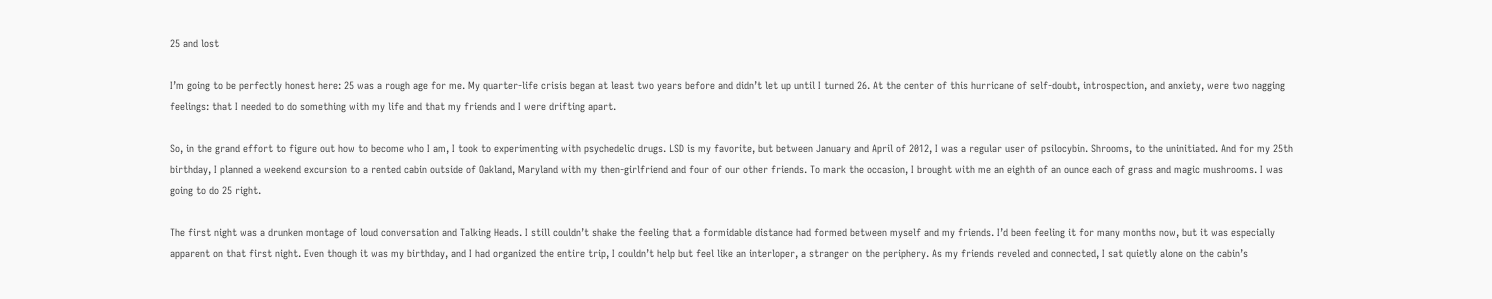25 and lost

I’m going to be perfectly honest here: 25 was a rough age for me. My quarter-life crisis began at least two years before and didn’t let up until I turned 26. At the center of this hurricane of self-doubt, introspection, and anxiety, were two nagging feelings: that I needed to do something with my life and that my friends and I were drifting apart.

So, in the grand effort to figure out how to become who I am, I took to experimenting with psychedelic drugs. LSD is my favorite, but between January and April of 2012, I was a regular user of psilocybin. Shrooms, to the uninitiated. And for my 25th birthday, I planned a weekend excursion to a rented cabin outside of Oakland, Maryland with my then-girlfriend and four of our other friends. To mark the occasion, I brought with me an eighth of an ounce each of grass and magic mushrooms. I was going to do 25 right.

The first night was a drunken montage of loud conversation and Talking Heads. I still couldn’t shake the feeling that a formidable distance had formed between myself and my friends. I’d been feeling it for many months now, but it was especially apparent on that first night. Even though it was my birthday, and I had organized the entire trip, I couldn’t help but feel like an interloper, a stranger on the periphery. As my friends reveled and connected, I sat quietly alone on the cabin’s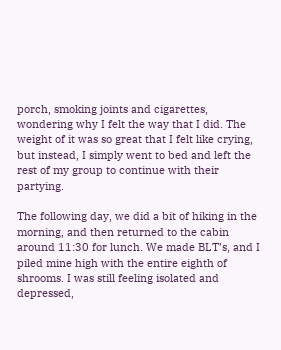porch, smoking joints and cigarettes, wondering why I felt the way that I did. The weight of it was so great that I felt like crying, but instead, I simply went to bed and left the rest of my group to continue with their partying.

The following day, we did a bit of hiking in the morning, and then returned to the cabin around 11:30 for lunch. We made BLT’s, and I piled mine high with the entire eighth of shrooms. I was still feeling isolated and depressed,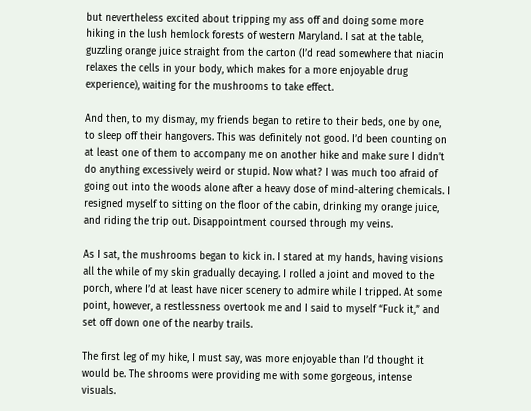but nevertheless excited about tripping my ass off and doing some more hiking in the lush hemlock forests of western Maryland. I sat at the table, guzzling orange juice straight from the carton (I’d read somewhere that niacin relaxes the cells in your body, which makes for a more enjoyable drug experience), waiting for the mushrooms to take effect.

And then, to my dismay, my friends began to retire to their beds, one by one, to sleep off their hangovers. This was definitely not good. I’d been counting on at least one of them to accompany me on another hike and make sure I didn’t do anything excessively weird or stupid. Now what? I was much too afraid of going out into the woods alone after a heavy dose of mind-altering chemicals. I resigned myself to sitting on the floor of the cabin, drinking my orange juice, and riding the trip out. Disappointment coursed through my veins.

As I sat, the mushrooms began to kick in. I stared at my hands, having visions all the while of my skin gradually decaying. I rolled a joint and moved to the porch, where I’d at least have nicer scenery to admire while I tripped. At some point, however, a restlessness overtook me and I said to myself “Fuck it,” and set off down one of the nearby trails.

The first leg of my hike, I must say, was more enjoyable than I’d thought it would be. The shrooms were providing me with some gorgeous, intense visuals.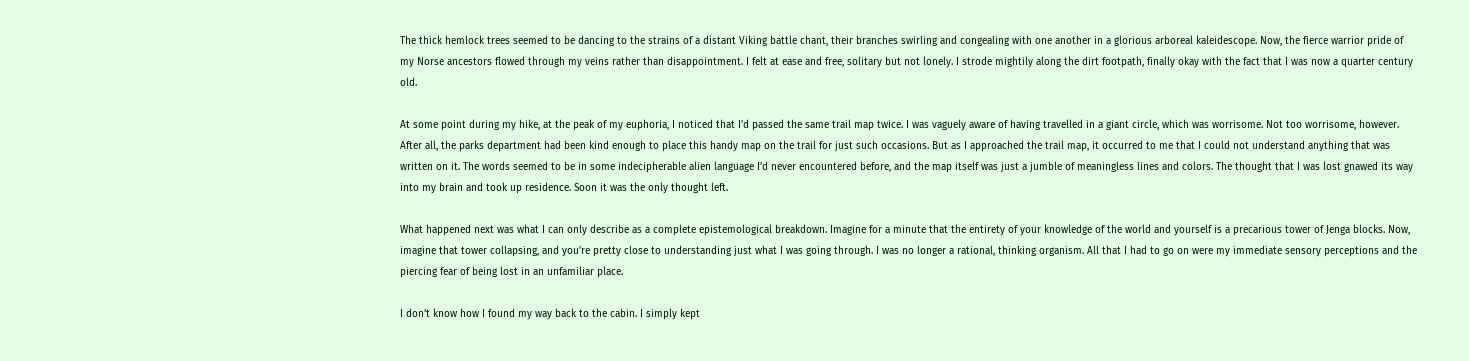The thick hemlock trees seemed to be dancing to the strains of a distant Viking battle chant, their branches swirling and congealing with one another in a glorious arboreal kaleidescope. Now, the fierce warrior pride of my Norse ancestors flowed through my veins rather than disappointment. I felt at ease and free, solitary but not lonely. I strode mightily along the dirt footpath, finally okay with the fact that I was now a quarter century old.

At some point during my hike, at the peak of my euphoria, I noticed that I’d passed the same trail map twice. I was vaguely aware of having travelled in a giant circle, which was worrisome. Not too worrisome, however. After all, the parks department had been kind enough to place this handy map on the trail for just such occasions. But as I approached the trail map, it occurred to me that I could not understand anything that was written on it. The words seemed to be in some indecipherable alien language I’d never encountered before, and the map itself was just a jumble of meaningless lines and colors. The thought that I was lost gnawed its way into my brain and took up residence. Soon it was the only thought left.

What happened next was what I can only describe as a complete epistemological breakdown. Imagine for a minute that the entirety of your knowledge of the world and yourself is a precarious tower of Jenga blocks. Now, imagine that tower collapsing, and you’re pretty close to understanding just what I was going through. I was no longer a rational, thinking organism. All that I had to go on were my immediate sensory perceptions and the piercing fear of being lost in an unfamiliar place.

I don’t know how I found my way back to the cabin. I simply kept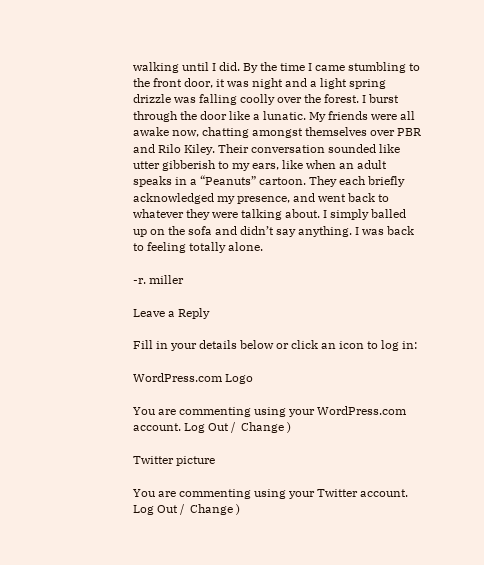walking until I did. By the time I came stumbling to the front door, it was night and a light spring drizzle was falling coolly over the forest. I burst through the door like a lunatic. My friends were all awake now, chatting amongst themselves over PBR and Rilo Kiley. Their conversation sounded like utter gibberish to my ears, like when an adult speaks in a “Peanuts” cartoon. They each briefly acknowledged my presence, and went back to whatever they were talking about. I simply balled up on the sofa and didn’t say anything. I was back to feeling totally alone.

-r. miller

Leave a Reply

Fill in your details below or click an icon to log in:

WordPress.com Logo

You are commenting using your WordPress.com account. Log Out /  Change )

Twitter picture

You are commenting using your Twitter account. Log Out /  Change )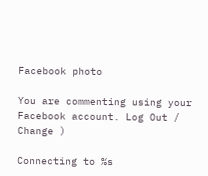Facebook photo

You are commenting using your Facebook account. Log Out /  Change )

Connecting to %s